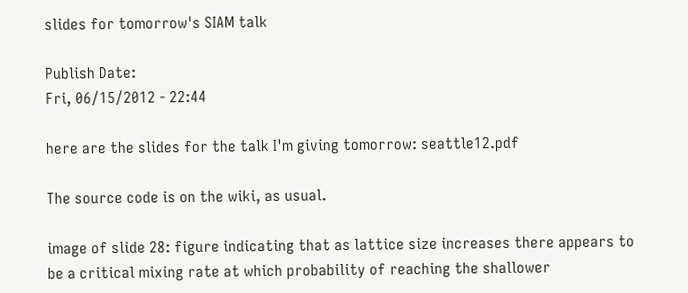slides for tomorrow's SIAM talk

Publish Date:
Fri, 06/15/2012 - 22:44

here are the slides for the talk I'm giving tomorrow: seattle12.pdf

The source code is on the wiki, as usual.

image of slide 28: figure indicating that as lattice size increases there appears to be a critical mixing rate at which probability of reaching the shallower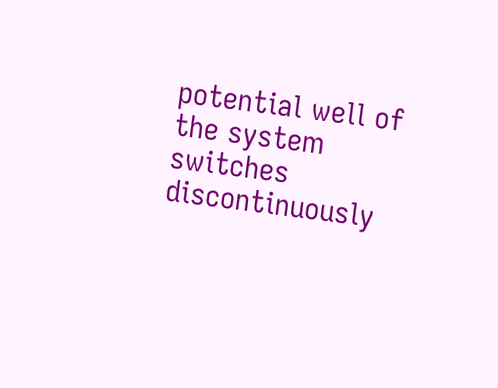potential well of the system switches discontinuously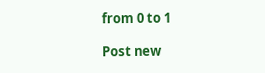from 0 to 1

Post new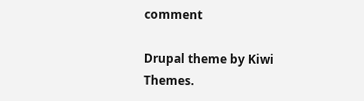comment

Drupal theme by Kiwi Themes.